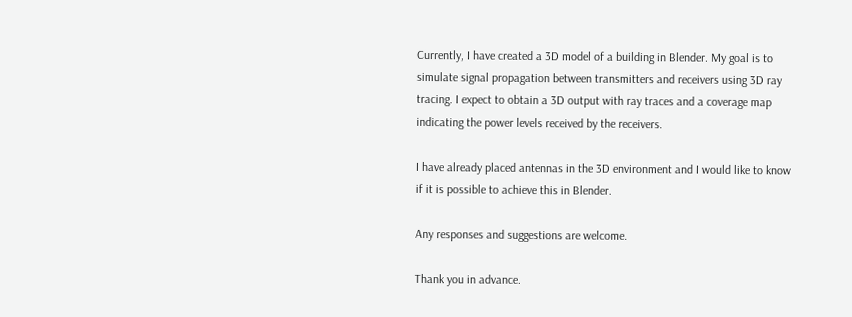Currently, I have created a 3D model of a building in Blender. My goal is to simulate signal propagation between transmitters and receivers using 3D ray tracing. I expect to obtain a 3D output with ray traces and a coverage map indicating the power levels received by the receivers.

I have already placed antennas in the 3D environment and I would like to know if it is possible to achieve this in Blender.

Any responses and suggestions are welcome.

Thank you in advance.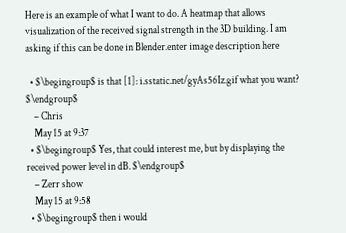Here is an example of what I want to do. A heatmap that allows visualization of the received signal strength in the 3D building. I am asking if this can be done in Blender.enter image description here

  • $\begingroup$ is that [1]: i.sstatic.net/gyAs56Iz.gif what you want? $\endgroup$
    – Chris
    May 15 at 9:37
  • $\begingroup$ Yes, that could interest me, but by displaying the received power level in dB. $\endgroup$
    – Zerr show
    May 15 at 9:58
  • $\begingroup$ then i would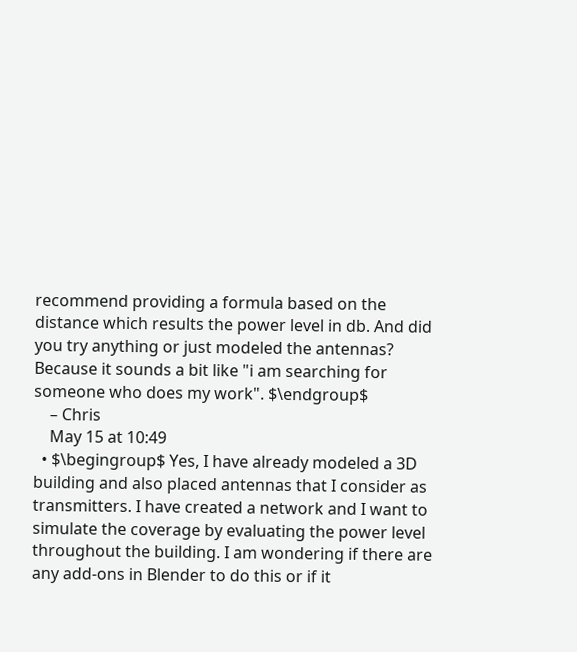recommend providing a formula based on the distance which results the power level in db. And did you try anything or just modeled the antennas? Because it sounds a bit like "i am searching for someone who does my work". $\endgroup$
    – Chris
    May 15 at 10:49
  • $\begingroup$ Yes, I have already modeled a 3D building and also placed antennas that I consider as transmitters. I have created a network and I want to simulate the coverage by evaluating the power level throughout the building. I am wondering if there are any add-ons in Blender to do this or if it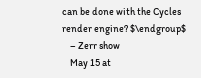can be done with the Cycles render engine? $\endgroup$
    – Zerr show
    May 15 at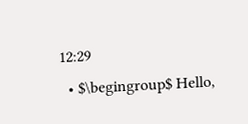12:29
  • $\begingroup$ Hello,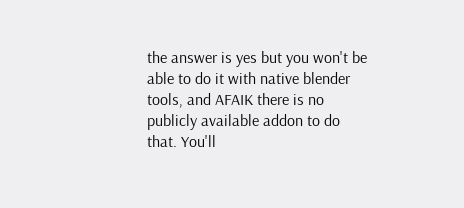the answer is yes but you won't be able to do it with native blender tools, and AFAIK there is no publicly available addon to do that. You'll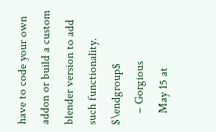have to code your own addon or build a custom blender version to add such functionality. $\endgroup$
    – Gorgious
    May 15 at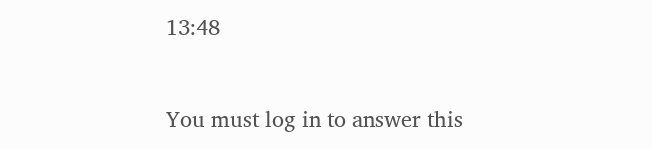13:48


You must log in to answer this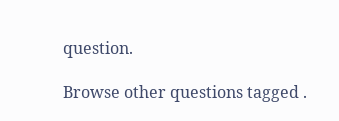question.

Browse other questions tagged .